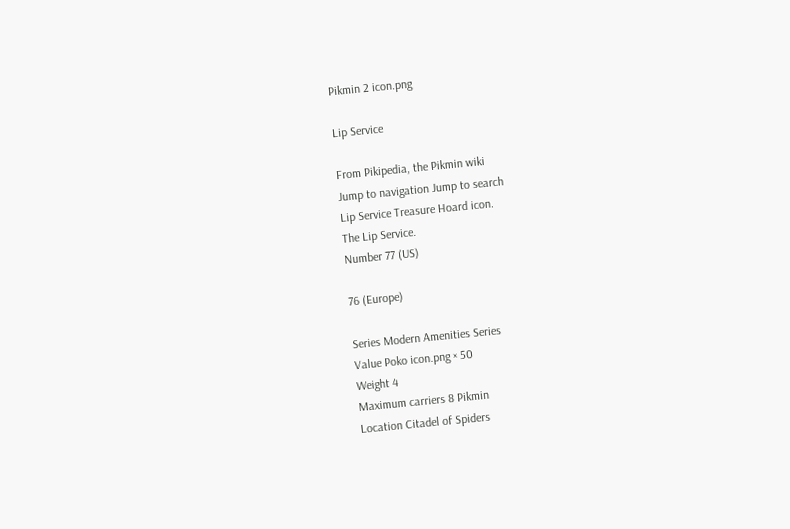Pikmin 2 icon.png

Lip Service

From Pikipedia, the Pikmin wiki
Jump to navigation Jump to search
Lip Service Treasure Hoard icon.
The Lip Service.
Number 77 (US)

76 (Europe)

Series Modern Amenities Series
Value Poko icon.png × 50
Weight 4
Maximum carriers 8 Pikmin
Location Citadel of Spiders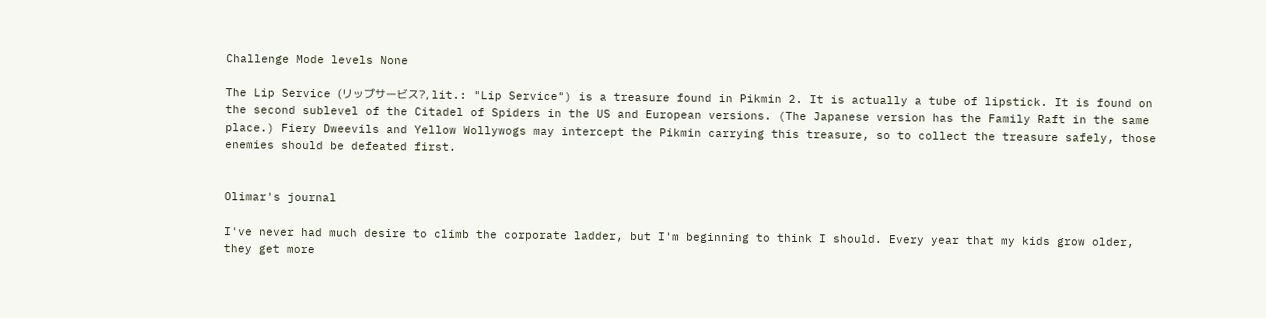Challenge Mode levels None

The Lip Service (リップサービス?, lit.: "Lip Service") is a treasure found in Pikmin 2. It is actually a tube of lipstick. It is found on the second sublevel of the Citadel of Spiders in the US and European versions. (The Japanese version has the Family Raft in the same place.) Fiery Dweevils and Yellow Wollywogs may intercept the Pikmin carrying this treasure, so to collect the treasure safely, those enemies should be defeated first.


Olimar's journal

I've never had much desire to climb the corporate ladder, but I'm beginning to think I should. Every year that my kids grow older, they get more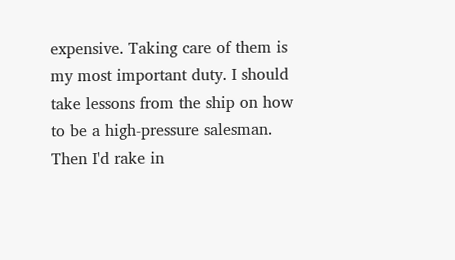expensive. Taking care of them is my most important duty. I should take lessons from the ship on how to be a high-pressure salesman. Then I'd rake in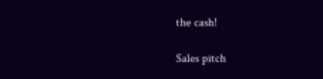the cash!

Sales pitch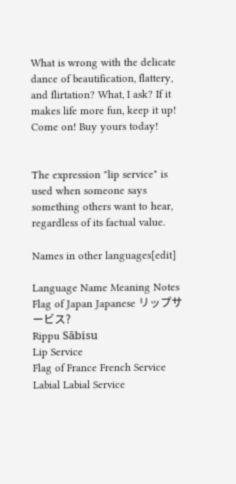What is wrong with the delicate dance of beautification, flattery, and flirtation? What, I ask? If it makes life more fun, keep it up! Come on! Buy yours today!


The expression "lip service" is used when someone says something others want to hear, regardless of its factual value.

Names in other languages[edit]

Language Name Meaning Notes
Flag of Japan Japanese リップサービス?
Rippu Sābisu
Lip Service
Flag of France French Service Labial Labial Service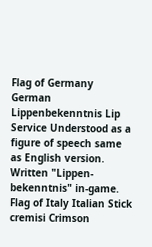Flag of Germany German Lippenbekenntnis Lip Service Understood as a figure of speech same as English version. Written "Lippen-bekenntnis" in-game.
Flag of Italy Italian Stick cremisi Crimson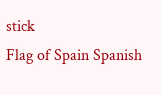stick
Flag of Spain Spanish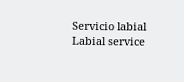Servicio labial Labial service